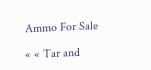Ammo For Sale

« « Tar and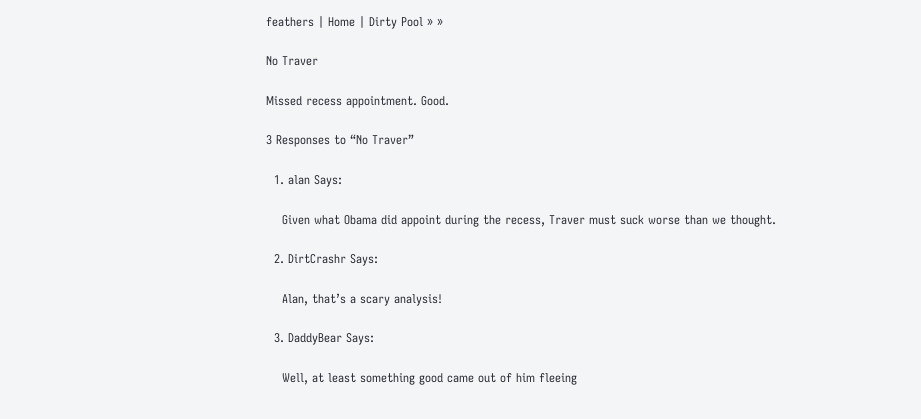feathers | Home | Dirty Pool » »

No Traver

Missed recess appointment. Good.

3 Responses to “No Traver”

  1. alan Says:

    Given what Obama did appoint during the recess, Traver must suck worse than we thought.

  2. DirtCrashr Says:

    Alan, that’s a scary analysis!

  3. DaddyBear Says:

    Well, at least something good came out of him fleeing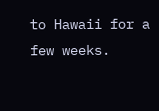to Hawaii for a few weeks.